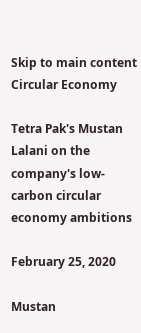Skip to main content
Circular Economy

Tetra Pak's Mustan Lalani on the company's low-carbon circular economy ambitions

February 25, 2020

Mustan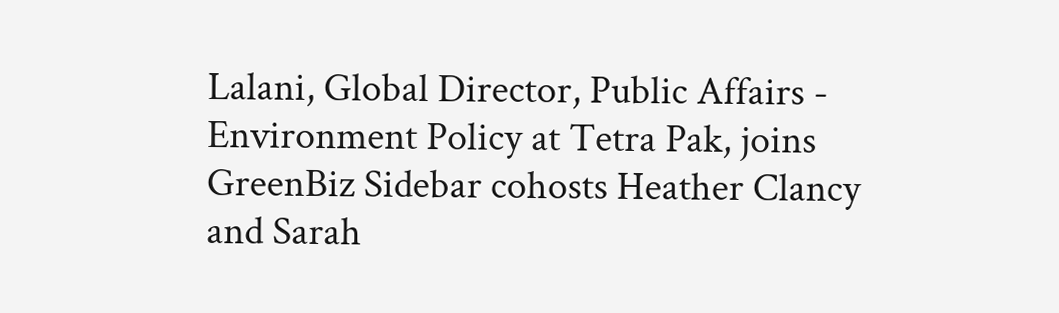Lalani, Global Director, Public Affairs - Environment Policy at Tetra Pak, joins GreenBiz Sidebar cohosts Heather Clancy and Sarah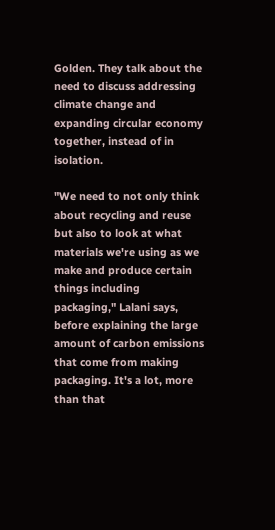Golden. They talk about the need to discuss addressing climate change and expanding circular economy together, instead of in isolation.

"We need to not only think about recycling and reuse but also to look at what materials we're using as we make and produce certain things including packaging," Lalani says, before explaining the large amount of carbon emissions that come from making packaging. It's a lot, more than that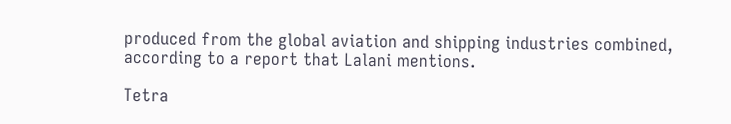produced from the global aviation and shipping industries combined, according to a report that Lalani mentions.

Tetra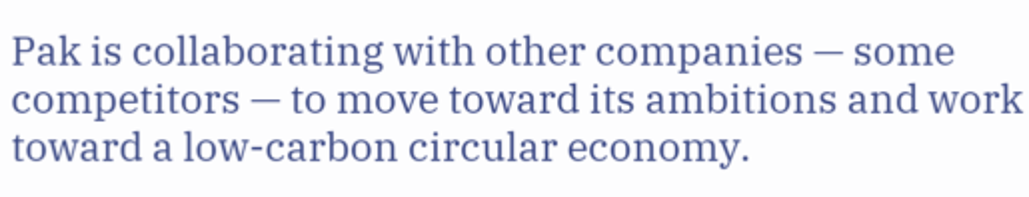Pak is collaborating with other companies — some competitors — to move toward its ambitions and work toward a low-carbon circular economy.